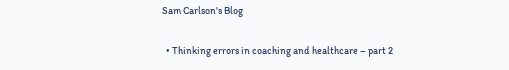Sam Carlson's Blog

  • Thinking errors in coaching and healthcare – part 2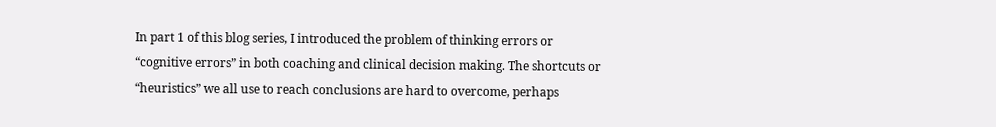In part 1 of this blog series, I introduced the problem of thinking errors or “cognitive errors” in both coaching and clinical decision making. The shortcuts or “heuristics” we all use to reach conclusions are hard to overcome, perhaps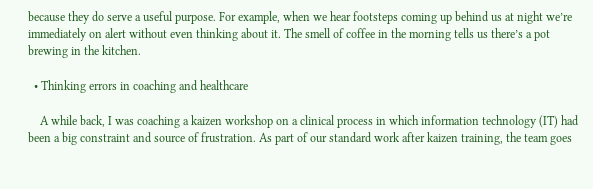because they do serve a useful purpose. For example, when we hear footsteps coming up behind us at night we’re immediately on alert without even thinking about it. The smell of coffee in the morning tells us there’s a pot brewing in the kitchen.

  • Thinking errors in coaching and healthcare

    A while back, I was coaching a kaizen workshop on a clinical process in which information technology (IT) had been a big constraint and source of frustration. As part of our standard work after kaizen training, the team goes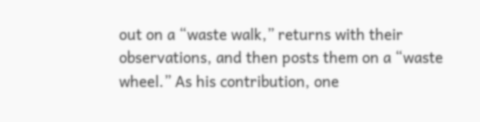out on a “waste walk,” returns with their observations, and then posts them on a “waste wheel.” As his contribution, one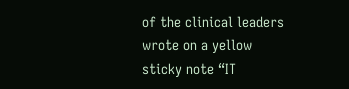of the clinical leaders wrote on a yellow sticky note “IT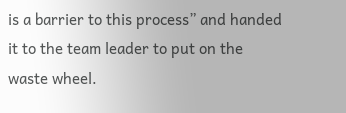is a barrier to this process” and handed it to the team leader to put on the waste wheel.